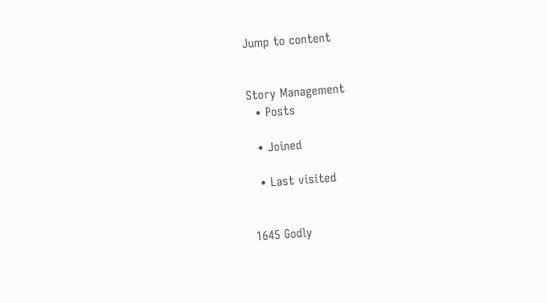Jump to content


Story Management
  • Posts

  • Joined

  • Last visited


1645 Godly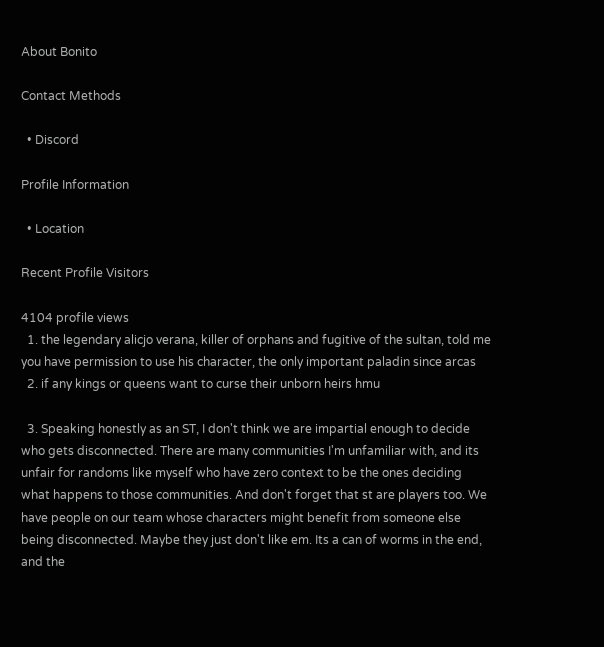About Bonito

Contact Methods

  • Discord

Profile Information

  • Location

Recent Profile Visitors

4104 profile views
  1. the legendary alicjo verana, killer of orphans and fugitive of the sultan, told me you have permission to use his character, the only important paladin since arcas
  2. if any kings or queens want to curse their unborn heirs hmu

  3. Speaking honestly as an ST, I don't think we are impartial enough to decide who gets disconnected. There are many communities I'm unfamiliar with, and its unfair for randoms like myself who have zero context to be the ones deciding what happens to those communities. And don't forget that st are players too. We have people on our team whose characters might benefit from someone else being disconnected. Maybe they just don't like em. Its a can of worms in the end, and the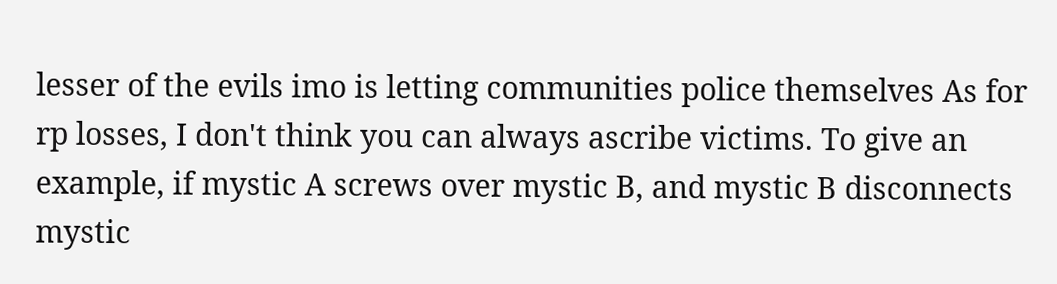lesser of the evils imo is letting communities police themselves As for rp losses, I don't think you can always ascribe victims. To give an example, if mystic A screws over mystic B, and mystic B disconnects mystic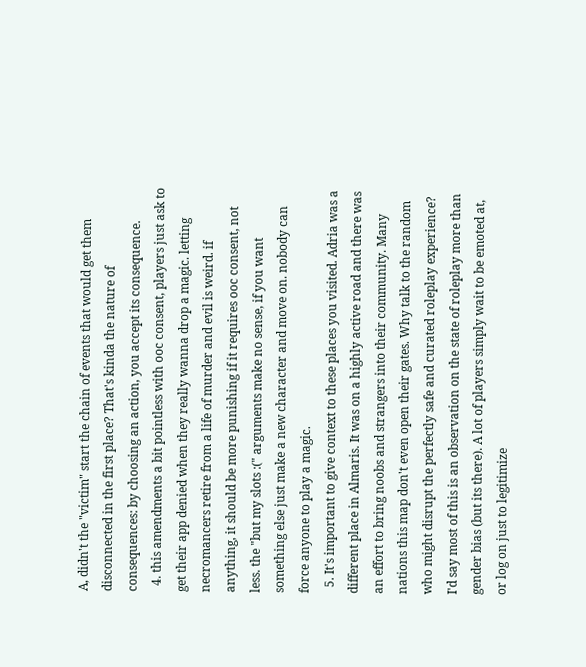A, didn't the "victim" start the chain of events that would get them disconnected in the first place? That's kinda the nature of consequences: by choosing an action, you accept its consequence.
  4. this amendments a bit pointless with ooc consent, players just ask to get their app denied when they really wanna drop a magic. letting necromancers retire from a life of murder and evil is weird. if anything, it should be more punishing if it requires ooc consent, not less. the "but my slots :(" arguments make no sense, if you want something else just make a new character and move on. nobody can force anyone to play a magic.
  5. It's important to give context to these places you visited. Adria was a different place in Almaris. It was on a highly active road and there was an effort to bring noobs and strangers into their community. Many nations this map don't even open their gates. Why talk to the random who might disrupt the perfectly safe and curated roleplay experience? I'd say most of this is an observation on the state of roleplay more than gender bias (but its there). A lot of players simply wait to be emoted at, or log on just to legitimize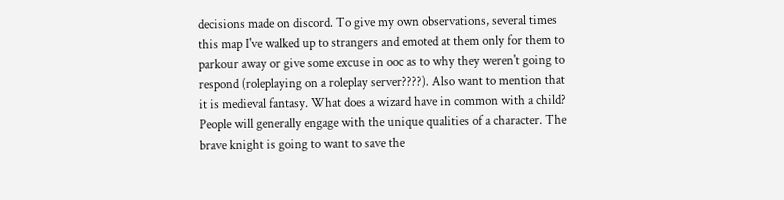decisions made on discord. To give my own observations, several times this map I've walked up to strangers and emoted at them only for them to parkour away or give some excuse in ooc as to why they weren't going to respond (roleplaying on a roleplay server????). Also want to mention that it is medieval fantasy. What does a wizard have in common with a child? People will generally engage with the unique qualities of a character. The brave knight is going to want to save the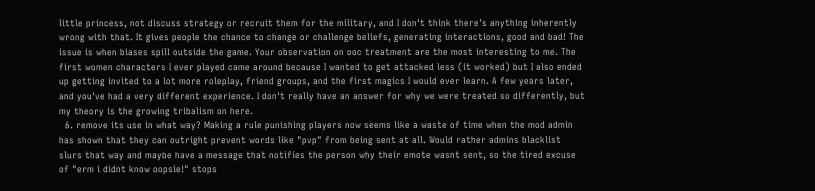little princess, not discuss strategy or recruit them for the military, and I don't think there's anything inherently wrong with that. It gives people the chance to change or challenge beliefs, generating interactions, good and bad! The issue is when biases spill outside the game. Your observation on ooc treatment are the most interesting to me. The first women characters I ever played came around because I wanted to get attacked less (it worked) but I also ended up getting invited to a lot more roleplay, friend groups, and the first magics I would ever learn. A few years later, and you've had a very different experience. I don't really have an answer for why we were treated so differently, but my theory is the growing tribalism on here.
  6. remove its use in what way? Making a rule punishing players now seems like a waste of time when the mod admin has shown that they can outright prevent words like "pvp" from being sent at all. Would rather admins blacklist slurs that way and maybe have a message that notifies the person why their emote wasnt sent, so the tired excuse of "erm i didnt know oopsie!" stops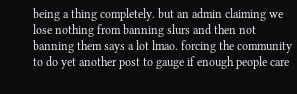being a thing completely. but an admin claiming we lose nothing from banning slurs and then not banning them says a lot lmao. forcing the community to do yet another post to gauge if enough people care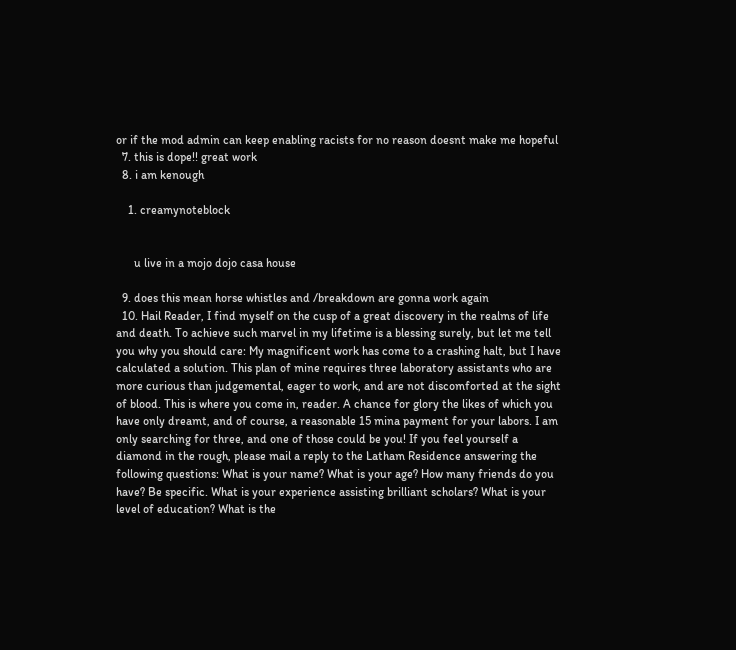or if the mod admin can keep enabling racists for no reason doesnt make me hopeful
  7. this is dope!! great work
  8. i am kenough

    1. creamynoteblock


      u live in a mojo dojo casa house

  9. does this mean horse whistles and /breakdown are gonna work again
  10. Hail Reader, I find myself on the cusp of a great discovery in the realms of life and death. To achieve such marvel in my lifetime is a blessing surely, but let me tell you why you should care: My magnificent work has come to a crashing halt, but I have calculated a solution. This plan of mine requires three laboratory assistants who are more curious than judgemental, eager to work, and are not discomforted at the sight of blood. This is where you come in, reader. A chance for glory the likes of which you have only dreamt, and of course, a reasonable 15 mina payment for your labors. I am only searching for three, and one of those could be you! If you feel yourself a diamond in the rough, please mail a reply to the Latham Residence answering the following questions: What is your name? What is your age? How many friends do you have? Be specific. What is your experience assisting brilliant scholars? What is your level of education? What is the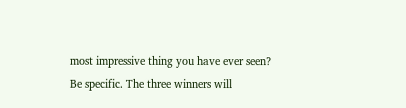most impressive thing you have ever seen? Be specific. The three winners will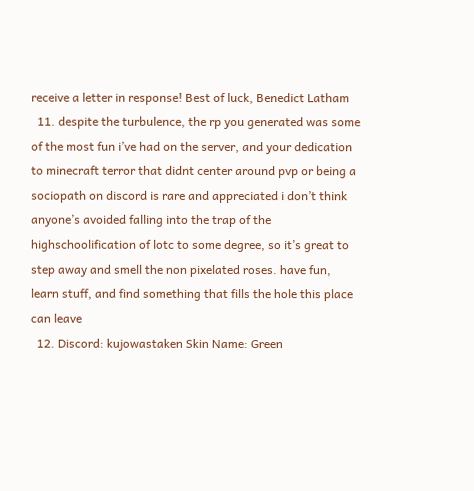receive a letter in response! Best of luck, Benedict Latham
  11. despite the turbulence, the rp you generated was some of the most fun i’ve had on the server, and your dedication to minecraft terror that didnt center around pvp or being a sociopath on discord is rare and appreciated i don’t think anyone’s avoided falling into the trap of the highschoolification of lotc to some degree, so it’s great to step away and smell the non pixelated roses. have fun, learn stuff, and find something that fills the hole this place can leave
  12. Discord: kujowastaken Skin Name: Green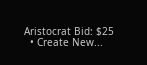Aristocrat Bid: $25
  • Create New...